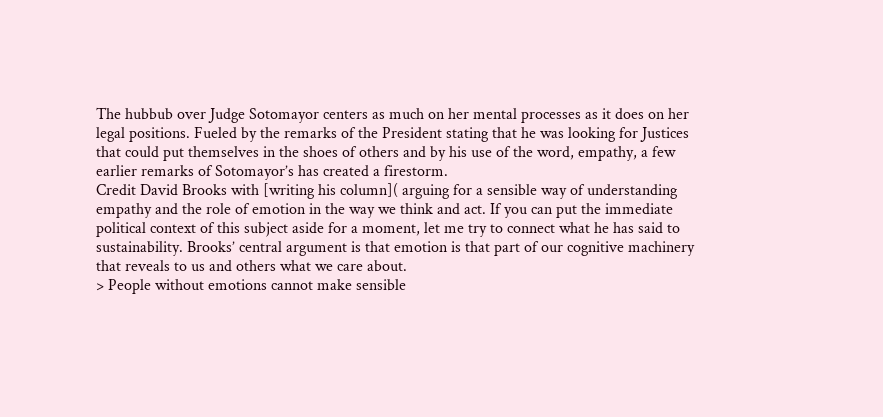The hubbub over Judge Sotomayor centers as much on her mental processes as it does on her legal positions. Fueled by the remarks of the President stating that he was looking for Justices that could put themselves in the shoes of others and by his use of the word, empathy, a few earlier remarks of Sotomayor’s has created a firestorm.
Credit David Brooks with [writing his column]( arguing for a sensible way of understanding empathy and the role of emotion in the way we think and act. If you can put the immediate political context of this subject aside for a moment, let me try to connect what he has said to sustainability. Brooks’ central argument is that emotion is that part of our cognitive machinery that reveals to us and others what we care about.
> People without emotions cannot make sensible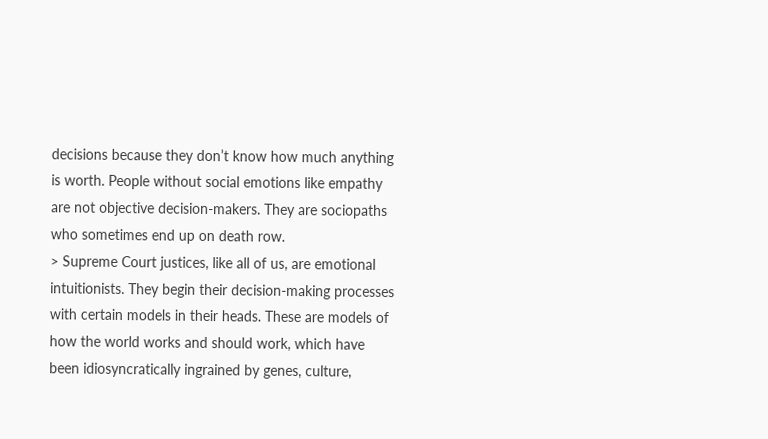decisions because they don’t know how much anything is worth. People without social emotions like empathy are not objective decision-makers. They are sociopaths who sometimes end up on death row.
> Supreme Court justices, like all of us, are emotional intuitionists. They begin their decision-making processes with certain models in their heads. These are models of how the world works and should work, which have been idiosyncratically ingrained by genes, culture,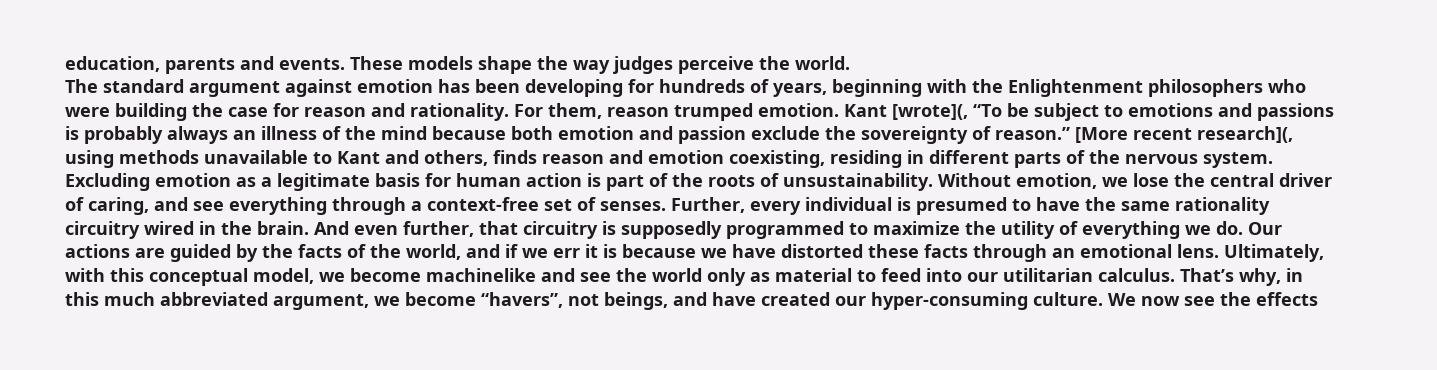education, parents and events. These models shape the way judges perceive the world.
The standard argument against emotion has been developing for hundreds of years, beginning with the Enlightenment philosophers who were building the case for reason and rationality. For them, reason trumped emotion. Kant [wrote](, “To be subject to emotions and passions is probably always an illness of the mind because both emotion and passion exclude the sovereignty of reason.” [More recent research](, using methods unavailable to Kant and others, finds reason and emotion coexisting, residing in different parts of the nervous system.
Excluding emotion as a legitimate basis for human action is part of the roots of unsustainability. Without emotion, we lose the central driver of caring, and see everything through a context-free set of senses. Further, every individual is presumed to have the same rationality circuitry wired in the brain. And even further, that circuitry is supposedly programmed to maximize the utility of everything we do. Our actions are guided by the facts of the world, and if we err it is because we have distorted these facts through an emotional lens. Ultimately, with this conceptual model, we become machinelike and see the world only as material to feed into our utilitarian calculus. That’s why, in this much abbreviated argument, we become “havers”, not beings, and have created our hyper-consuming culture. We now see the effects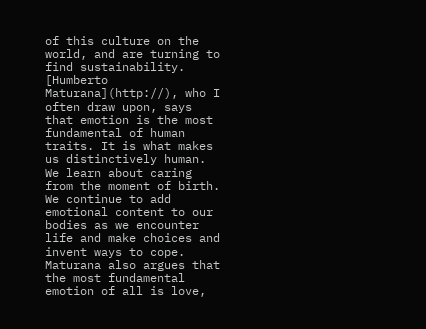of this culture on the world, and are turning to find sustainability.
[Humberto Maturana](http://), who I often draw upon, says that emotion is the most fundamental of human traits. It is what makes us distinctively human. We learn about caring from the moment of birth. We continue to add emotional content to our bodies as we encounter life and make choices and invent ways to cope. Maturana also argues that the most fundamental emotion of all is love,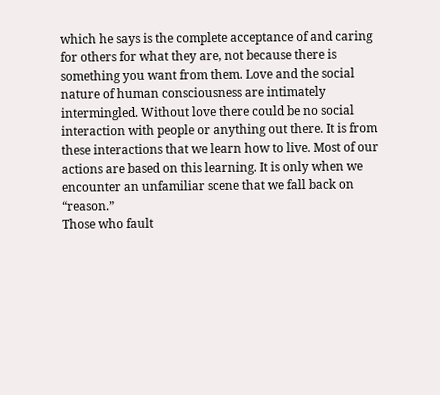which he says is the complete acceptance of and caring for others for what they are, not because there is something you want from them. Love and the social nature of human consciousness are intimately intermingled. Without love there could be no social interaction with people or anything out there. It is from these interactions that we learn how to live. Most of our actions are based on this learning. It is only when we encounter an unfamiliar scene that we fall back on “reason.”
Those who fault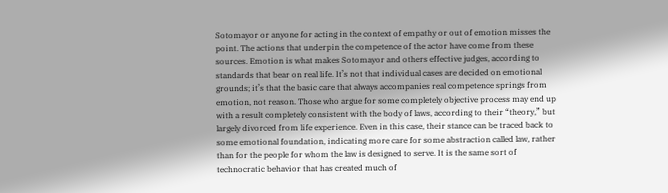Sotomayor or anyone for acting in the context of empathy or out of emotion misses the point. The actions that underpin the competence of the actor have come from these sources. Emotion is what makes Sotomayor and others effective judges, according to standards that bear on real life. It’s not that individual cases are decided on emotional grounds; it’s that the basic care that always accompanies real competence springs from emotion, not reason. Those who argue for some completely objective process may end up with a result completely consistent with the body of laws, according to their “theory,” but largely divorced from life experience. Even in this case, their stance can be traced back to some emotional foundation, indicating more care for some abstraction called law, rather than for the people for whom the law is designed to serve. It is the same sort of technocratic behavior that has created much of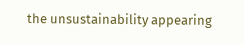the unsustainability appearing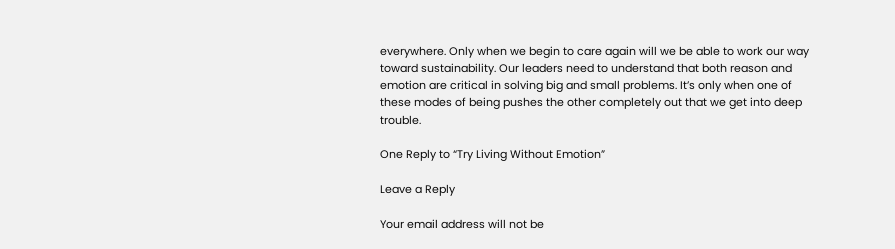everywhere. Only when we begin to care again will we be able to work our way toward sustainability. Our leaders need to understand that both reason and emotion are critical in solving big and small problems. It’s only when one of these modes of being pushes the other completely out that we get into deep trouble.

One Reply to “Try Living Without Emotion”

Leave a Reply

Your email address will not be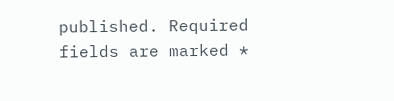published. Required fields are marked *